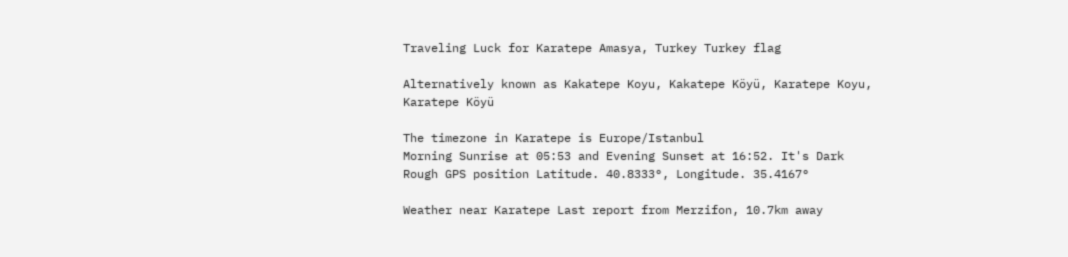Traveling Luck for Karatepe Amasya, Turkey Turkey flag

Alternatively known as Kakatepe Koyu, Kakatepe Köyü, Karatepe Koyu, Karatepe Köyü

The timezone in Karatepe is Europe/Istanbul
Morning Sunrise at 05:53 and Evening Sunset at 16:52. It's Dark
Rough GPS position Latitude. 40.8333°, Longitude. 35.4167°

Weather near Karatepe Last report from Merzifon, 10.7km away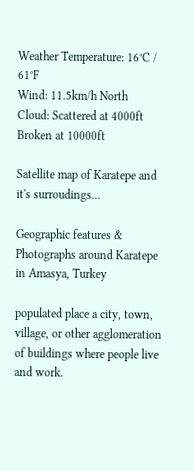Weather Temperature: 16°C / 61°F
Wind: 11.5km/h North
Cloud: Scattered at 4000ft Broken at 10000ft

Satellite map of Karatepe and it's surroudings...

Geographic features & Photographs around Karatepe in Amasya, Turkey

populated place a city, town, village, or other agglomeration of buildings where people live and work.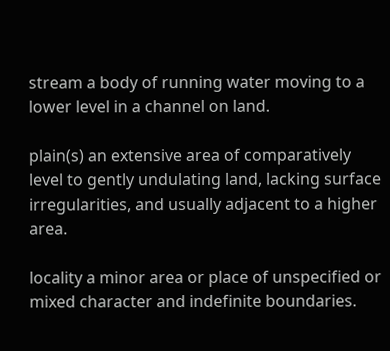stream a body of running water moving to a lower level in a channel on land.

plain(s) an extensive area of comparatively level to gently undulating land, lacking surface irregularities, and usually adjacent to a higher area.

locality a minor area or place of unspecified or mixed character and indefinite boundaries.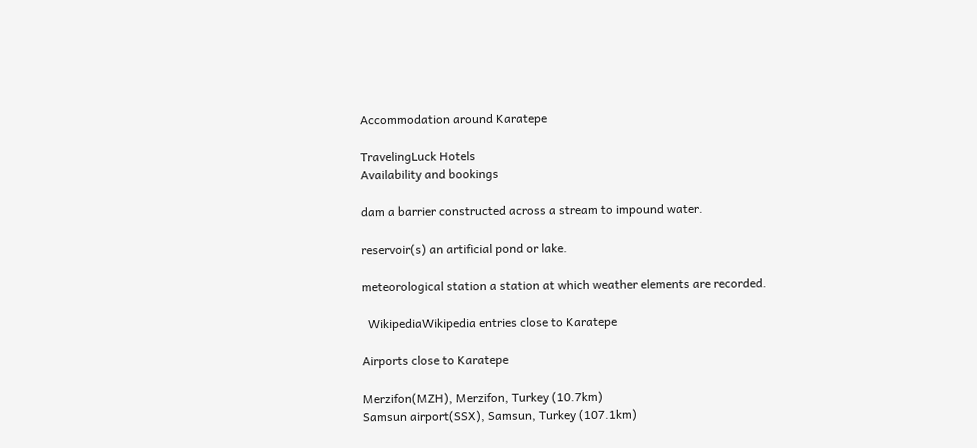Accommodation around Karatepe

TravelingLuck Hotels
Availability and bookings

dam a barrier constructed across a stream to impound water.

reservoir(s) an artificial pond or lake.

meteorological station a station at which weather elements are recorded.

  WikipediaWikipedia entries close to Karatepe

Airports close to Karatepe

Merzifon(MZH), Merzifon, Turkey (10.7km)
Samsun airport(SSX), Samsun, Turkey (107.1km)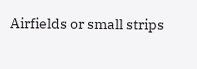Airfields or small strips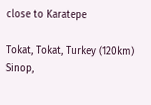close to Karatepe

Tokat, Tokat, Turkey (120km)
Sinop,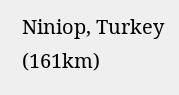Niniop, Turkey (161km)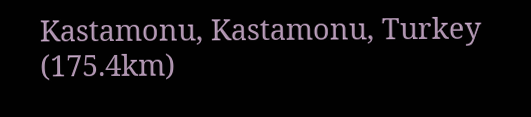Kastamonu, Kastamonu, Turkey (175.4km)